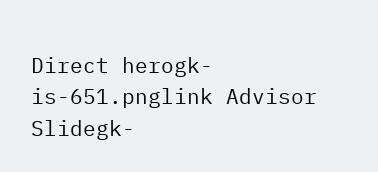Direct herogk-is-651.pnglink Advisor Slidegk-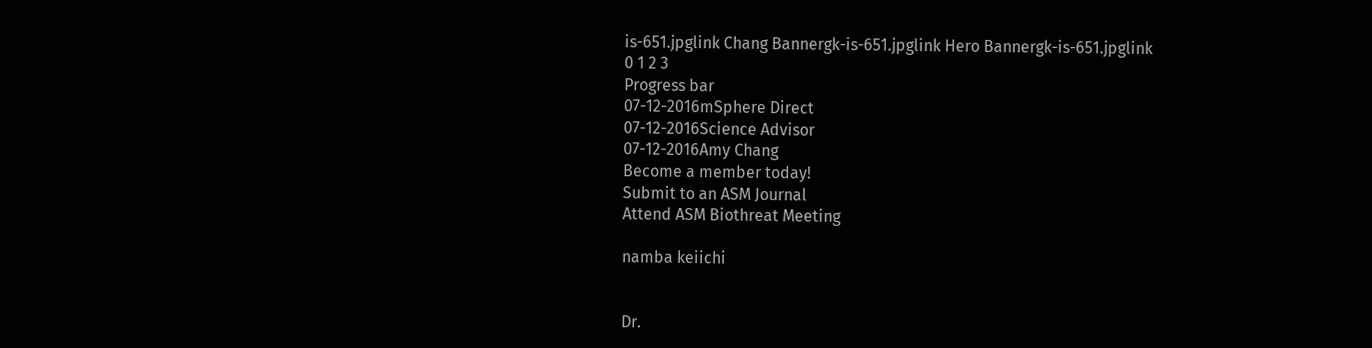is-651.jpglink Chang Bannergk-is-651.jpglink Hero Bannergk-is-651.jpglink
0 1 2 3
Progress bar
07-12-2016mSphere Direct
07-12-2016Science Advisor
07-12-2016Amy Chang
Become a member today!
Submit to an ASM Journal
Attend ASM Biothreat Meeting

namba keiichi


Dr.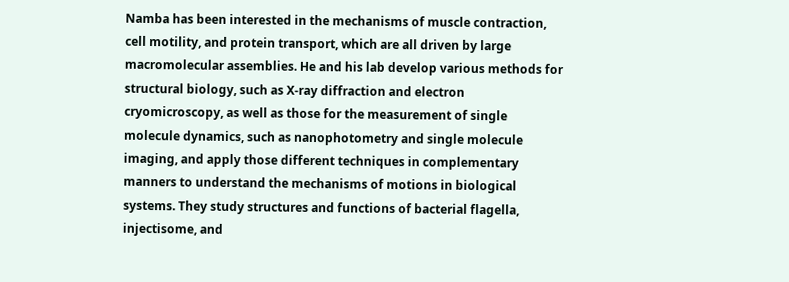Namba has been interested in the mechanisms of muscle contraction, cell motility, and protein transport, which are all driven by large macromolecular assemblies. He and his lab develop various methods for structural biology, such as X-ray diffraction and electron cryomicroscopy, as well as those for the measurement of single molecule dynamics, such as nanophotometry and single molecule imaging, and apply those different techniques in complementary manners to understand the mechanisms of motions in biological systems. They study structures and functions of bacterial flagella, injectisome, and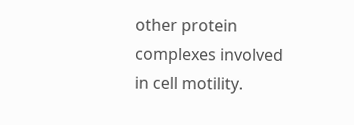other protein complexes involved in cell motility.